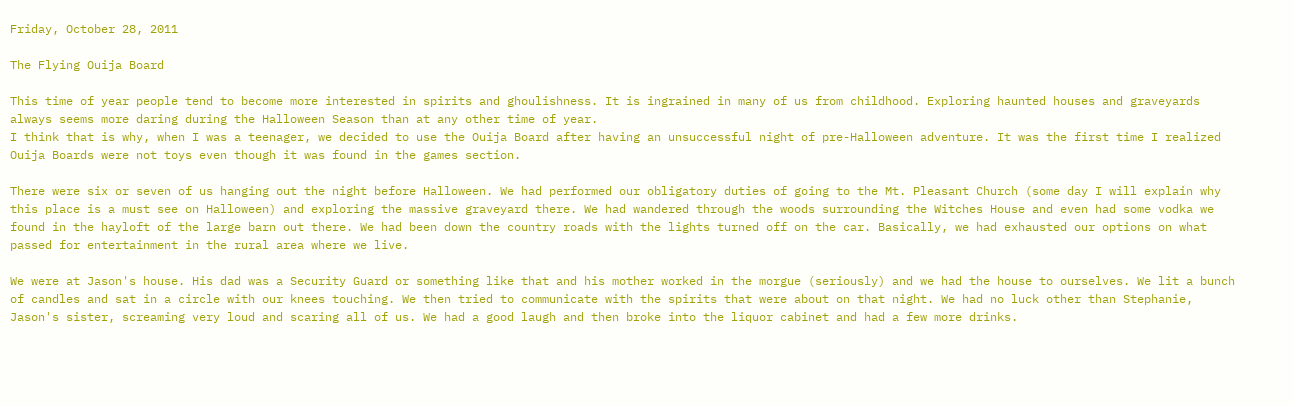Friday, October 28, 2011

The Flying Ouija Board

This time of year people tend to become more interested in spirits and ghoulishness. It is ingrained in many of us from childhood. Exploring haunted houses and graveyards always seems more daring during the Halloween Season than at any other time of year.
I think that is why, when I was a teenager, we decided to use the Ouija Board after having an unsuccessful night of pre-Halloween adventure. It was the first time I realized Ouija Boards were not toys even though it was found in the games section.

There were six or seven of us hanging out the night before Halloween. We had performed our obligatory duties of going to the Mt. Pleasant Church (some day I will explain why this place is a must see on Halloween) and exploring the massive graveyard there. We had wandered through the woods surrounding the Witches House and even had some vodka we found in the hayloft of the large barn out there. We had been down the country roads with the lights turned off on the car. Basically, we had exhausted our options on what passed for entertainment in the rural area where we live.

We were at Jason's house. His dad was a Security Guard or something like that and his mother worked in the morgue (seriously) and we had the house to ourselves. We lit a bunch of candles and sat in a circle with our knees touching. We then tried to communicate with the spirits that were about on that night. We had no luck other than Stephanie, Jason's sister, screaming very loud and scaring all of us. We had a good laugh and then broke into the liquor cabinet and had a few more drinks.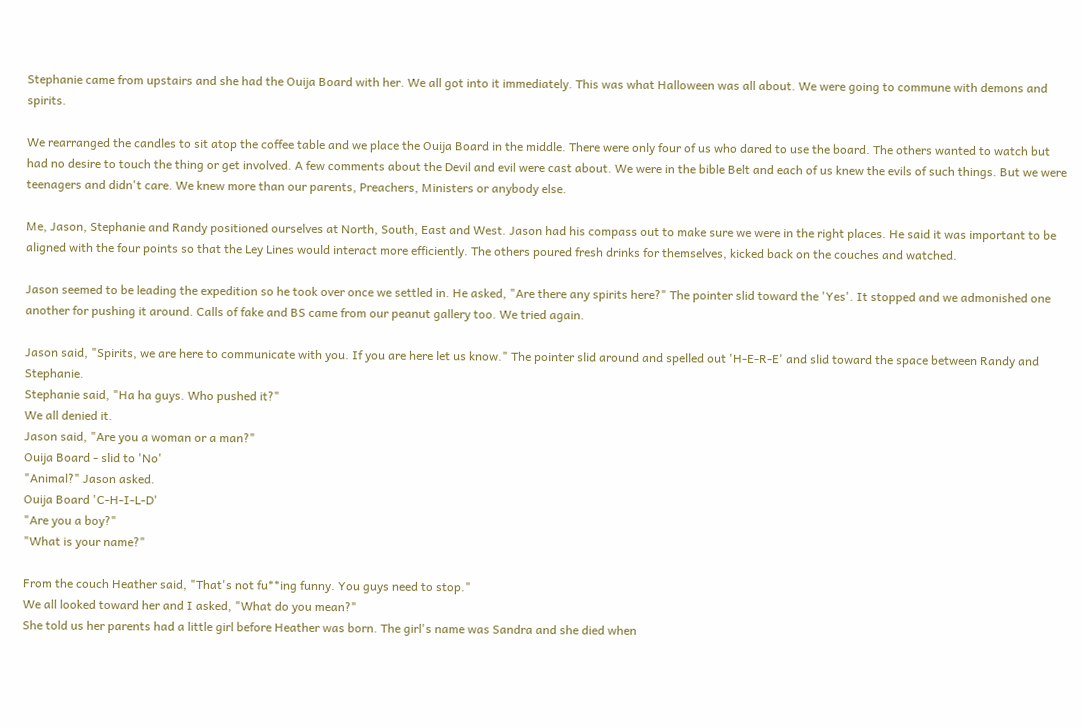Stephanie came from upstairs and she had the Ouija Board with her. We all got into it immediately. This was what Halloween was all about. We were going to commune with demons and spirits.

We rearranged the candles to sit atop the coffee table and we place the Ouija Board in the middle. There were only four of us who dared to use the board. The others wanted to watch but had no desire to touch the thing or get involved. A few comments about the Devil and evil were cast about. We were in the bible Belt and each of us knew the evils of such things. But we were teenagers and didn't care. We knew more than our parents, Preachers, Ministers or anybody else.

Me, Jason, Stephanie and Randy positioned ourselves at North, South, East and West. Jason had his compass out to make sure we were in the right places. He said it was important to be aligned with the four points so that the Ley Lines would interact more efficiently. The others poured fresh drinks for themselves, kicked back on the couches and watched.

Jason seemed to be leading the expedition so he took over once we settled in. He asked, "Are there any spirits here?" The pointer slid toward the 'Yes'. It stopped and we admonished one another for pushing it around. Calls of fake and BS came from our peanut gallery too. We tried again.

Jason said, "Spirits, we are here to communicate with you. If you are here let us know." The pointer slid around and spelled out 'H-E-R-E' and slid toward the space between Randy and Stephanie.
Stephanie said, "Ha ha guys. Who pushed it?"
We all denied it.
Jason said, "Are you a woman or a man?"
Ouija Board - slid to 'No'
"Animal?" Jason asked.
Ouija Board 'C-H-I-L-D'
"Are you a boy?"
"What is your name?"

From the couch Heather said, "That's not fu**ing funny. You guys need to stop."
We all looked toward her and I asked, "What do you mean?"
She told us her parents had a little girl before Heather was born. The girl's name was Sandra and she died when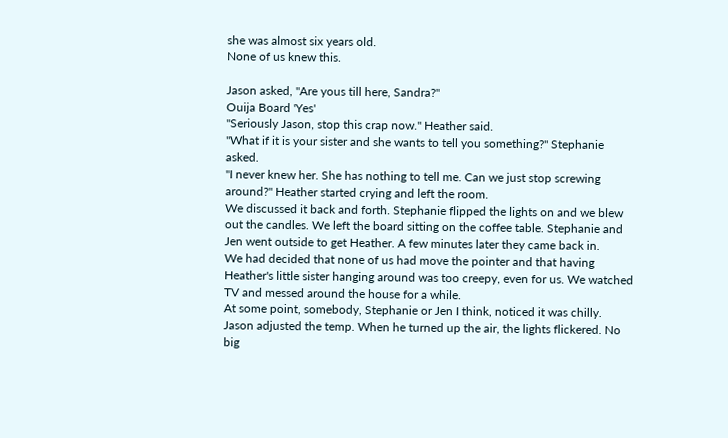she was almost six years old.
None of us knew this.

Jason asked, "Are yous till here, Sandra?"
Ouija Board 'Yes'
"Seriously Jason, stop this crap now." Heather said.
"What if it is your sister and she wants to tell you something?" Stephanie asked.
"I never knew her. She has nothing to tell me. Can we just stop screwing around?" Heather started crying and left the room.
We discussed it back and forth. Stephanie flipped the lights on and we blew out the candles. We left the board sitting on the coffee table. Stephanie and Jen went outside to get Heather. A few minutes later they came back in.
We had decided that none of us had move the pointer and that having Heather's little sister hanging around was too creepy, even for us. We watched TV and messed around the house for a while.
At some point, somebody, Stephanie or Jen I think, noticed it was chilly. Jason adjusted the temp. When he turned up the air, the lights flickered. No big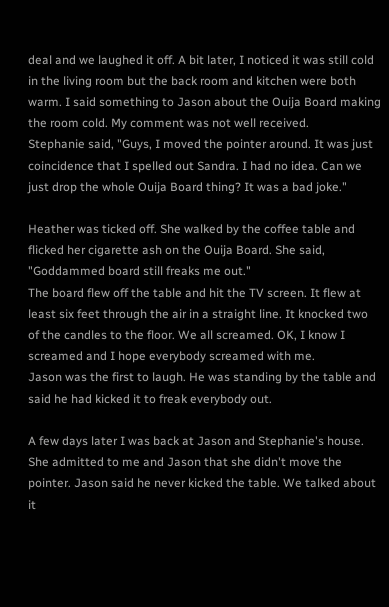deal and we laughed it off. A bit later, I noticed it was still cold in the living room but the back room and kitchen were both warm. I said something to Jason about the Ouija Board making the room cold. My comment was not well received.
Stephanie said, "Guys, I moved the pointer around. It was just coincidence that I spelled out Sandra. I had no idea. Can we just drop the whole Ouija Board thing? It was a bad joke."

Heather was ticked off. She walked by the coffee table and flicked her cigarette ash on the Ouija Board. She said, "Goddammed board still freaks me out."
The board flew off the table and hit the TV screen. It flew at least six feet through the air in a straight line. It knocked two of the candles to the floor. We all screamed. OK, I know I screamed and I hope everybody screamed with me.
Jason was the first to laugh. He was standing by the table and said he had kicked it to freak everybody out.

A few days later I was back at Jason and Stephanie's house. She admitted to me and Jason that she didn't move the pointer. Jason said he never kicked the table. We talked about it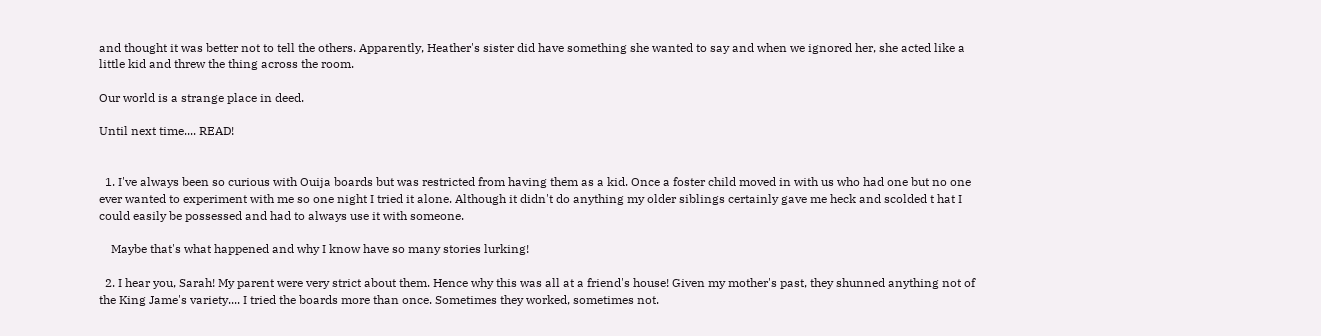and thought it was better not to tell the others. Apparently, Heather's sister did have something she wanted to say and when we ignored her, she acted like a little kid and threw the thing across the room.

Our world is a strange place in deed.

Until next time.... READ!


  1. I've always been so curious with Ouija boards but was restricted from having them as a kid. Once a foster child moved in with us who had one but no one ever wanted to experiment with me so one night I tried it alone. Although it didn't do anything my older siblings certainly gave me heck and scolded t hat I could easily be possessed and had to always use it with someone.

    Maybe that's what happened and why I know have so many stories lurking!

  2. I hear you, Sarah! My parent were very strict about them. Hence why this was all at a friend's house! Given my mother's past, they shunned anything not of the King Jame's variety.... I tried the boards more than once. Sometimes they worked, sometimes not.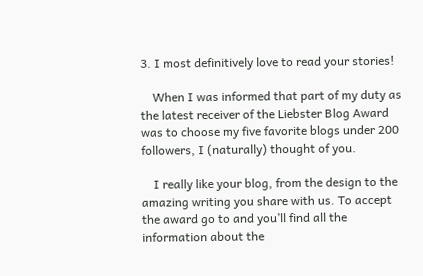3. I most definitively love to read your stories!

    When I was informed that part of my duty as the latest receiver of the Liebster Blog Award was to choose my five favorite blogs under 200 followers, I (naturally) thought of you.

    I really like your blog, from the design to the amazing writing you share with us. To accept the award go to and you’ll find all the information about the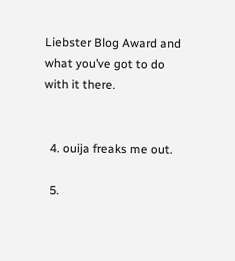Liebster Blog Award and what you’ve got to do with it there.


  4. ouija freaks me out.

  5.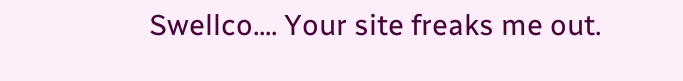Swellco.... Your site freaks me out.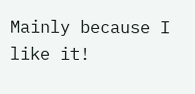Mainly because I like it!